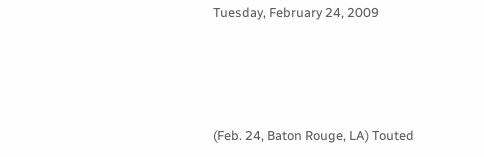Tuesday, February 24, 2009




(Feb. 24, Baton Rouge, LA) Touted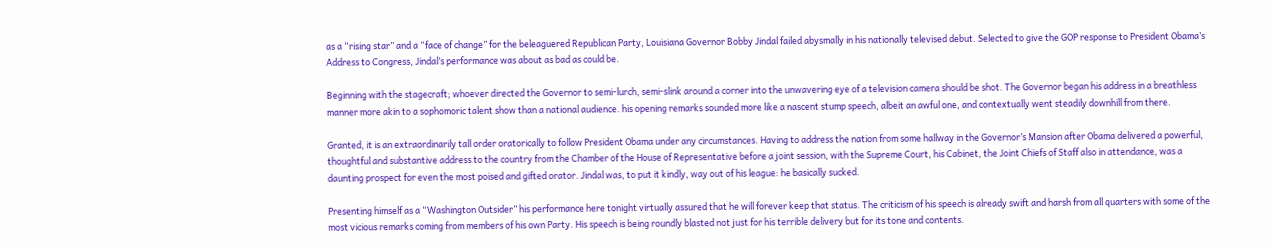as a “rising star” and a “face of change” for the beleaguered Republican Party, Louisiana Governor Bobby Jindal failed abysmally in his nationally televised debut. Selected to give the GOP response to President Obama’s Address to Congress, Jindal’s performance was about as bad as could be.

Beginning with the stagecraft; whoever directed the Governor to semi-lurch, semi-slink around a corner into the unwavering eye of a television camera should be shot. The Governor began his address in a breathless manner more akin to a sophomoric talent show than a national audience. his opening remarks sounded more like a nascent stump speech, albeit an awful one, and contextually went steadily downhill from there.

Granted, it is an extraordinarily tall order oratorically to follow President Obama under any circumstances. Having to address the nation from some hallway in the Governor’s Mansion after Obama delivered a powerful, thoughtful and substantive address to the country from the Chamber of the House of Representative before a joint session, with the Supreme Court, his Cabinet, the Joint Chiefs of Staff also in attendance, was a daunting prospect for even the most poised and gifted orator. Jindal was, to put it kindly, way out of his league: he basically sucked.

Presenting himself as a “Washington Outsider” his performance here tonight virtually assured that he will forever keep that status. The criticism of his speech is already swift and harsh from all quarters with some of the most vicious remarks coming from members of his own Party. His speech is being roundly blasted not just for his terrible delivery but for its tone and contents.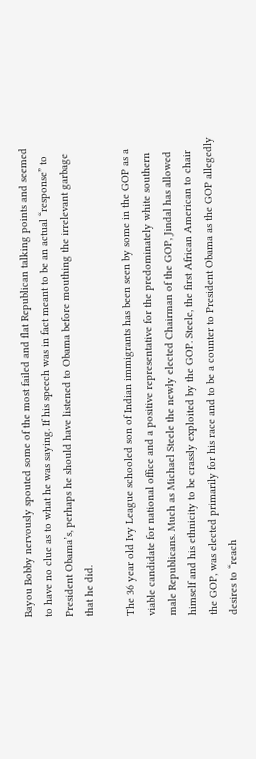Bayou Bobby nervously spouted some of the most failed and flat Republican talking points and seemed to have no clue as to what he was saying. If his speech was in fact meant to be an actual “response” to President Obama’s, perhaps he should have listened to Obama before mouthing the irrelevant garbage that he did.

The 36 year old Ivy League schooled son of Indian immigrants has been seen by some in the GOP as a viable candidate for national office and a positive representative for the predominately white southern male Republicans. Much as Michael Steele the newly elected Chairman of the GOP, Jindal has allowed himself and his ethnicity to be crassly exploited by the GOP. Steele, the first African American to chair the GOP, was elected primarily for his race and to be a counter to President Obama as the GOP allegedly desires to “reach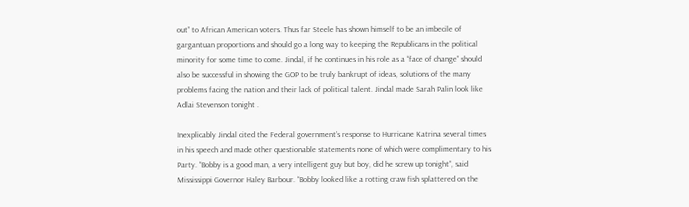out” to African American voters. Thus far Steele has shown himself to be an imbecile of gargantuan proportions and should go a long way to keeping the Republicans in the political minority for some time to come. Jindal, if he continues in his role as a “face of change” should also be successful in showing the GOP to be truly bankrupt of ideas, solutions of the many problems facing the nation and their lack of political talent. Jindal made Sarah Palin look like Adlai Stevenson tonight .

Inexplicably Jindal cited the Federal government’s response to Hurricane Katrina several times in his speech and made other questionable statements none of which were complimentary to his Party. “Bobby is a good man, a very intelligent guy but boy, did he screw up tonight”, said Mississippi Governor Haley Barbour. “Bobby looked like a rotting craw fish splattered on the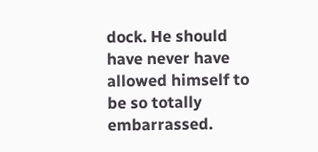dock. He should have never have allowed himself to be so totally embarrassed.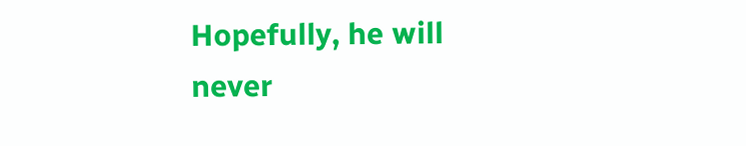Hopefully, he will never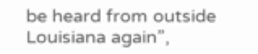be heard from outside Louisiana again”,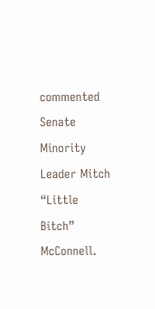commented Senate Minority Leader Mitch “Little Bitch” McConnell.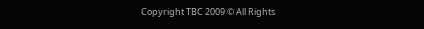Copyright TBC 2009 © All Rights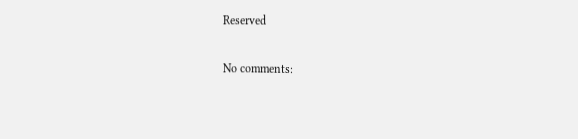Reserved

No comments: